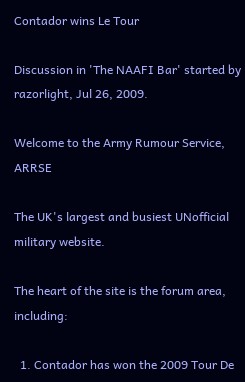Contador wins Le Tour

Discussion in 'The NAAFI Bar' started by razorlight, Jul 26, 2009.

Welcome to the Army Rumour Service, ARRSE

The UK's largest and busiest UNofficial military website.

The heart of the site is the forum area, including:

  1. Contador has won the 2009 Tour De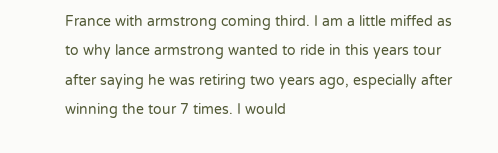France with armstrong coming third. I am a little miffed as to why lance armstrong wanted to ride in this years tour after saying he was retiring two years ago, especially after winning the tour 7 times. I would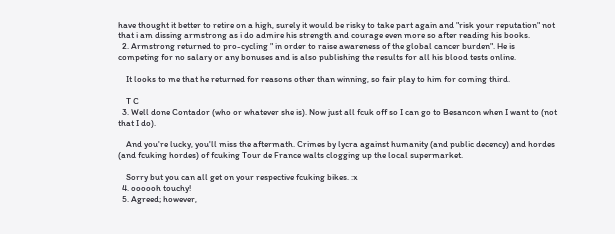have thought it better to retire on a high, surely it would be risky to take part again and "risk your reputation" not that i am dissing armstrong as i do admire his strength and courage even more so after reading his books.
  2. Armstrong returned to pro-cycling " in order to raise awareness of the global cancer burden". He is competing for no salary or any bonuses and is also publishing the results for all his blood tests online.

    It looks to me that he returned for reasons other than winning, so fair play to him for coming third.

    T C
  3. Well done Contador (who or whatever she is). Now just all fcuk off so I can go to Besancon when I want to (not that I do).

    And you're lucky, you'll miss the aftermath. Crimes by lycra against humanity (and public decency) and hordes (and fcuking hordes) of fcuking Tour de France walts clogging up the local supermarket.

    Sorry but you can all get on your respective fcuking bikes. :x
  4. oooooh touchy!
  5. Agreed; however,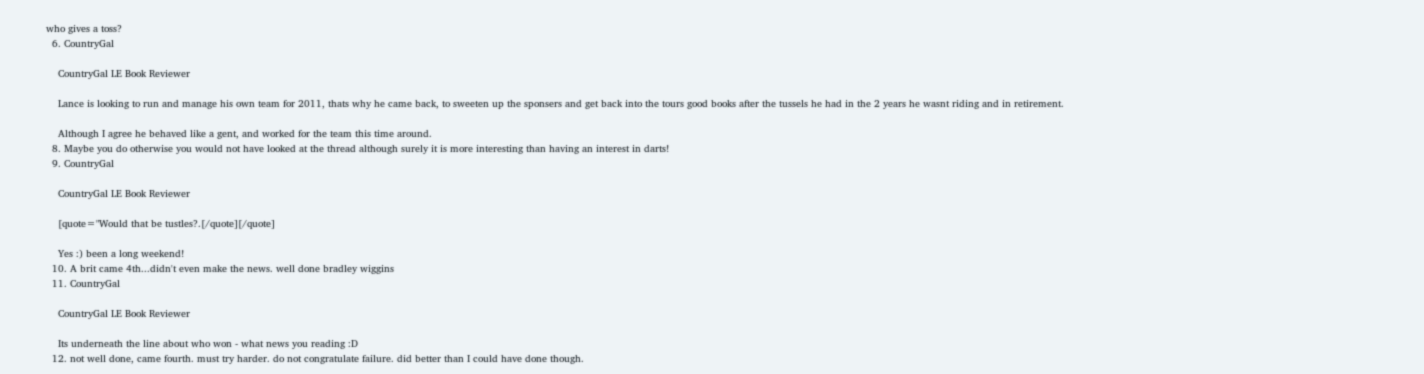who gives a toss?
  6. CountryGal

    CountryGal LE Book Reviewer

    Lance is looking to run and manage his own team for 2011, thats why he came back, to sweeten up the sponsers and get back into the tours good books after the tussels he had in the 2 years he wasnt riding and in retirement.

    Although I agree he behaved like a gent, and worked for the team this time around.
  8. Maybe you do otherwise you would not have looked at the thread although surely it is more interesting than having an interest in darts!
  9. CountryGal

    CountryGal LE Book Reviewer

    [quote="Would that be tustles?.[/quote][/quote]

    Yes :) been a long weekend!
  10. A brit came 4th...didn't even make the news. well done bradley wiggins
  11. CountryGal

    CountryGal LE Book Reviewer

    Its underneath the line about who won - what news you reading :D
  12. not well done, came fourth. must try harder. do not congratulate failure. did better than I could have done though.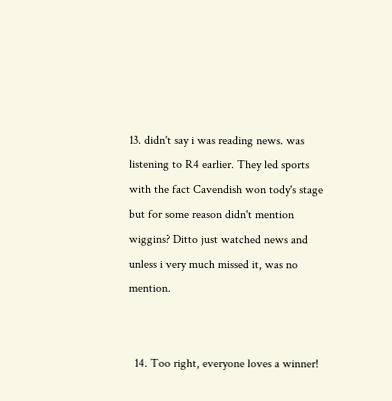13. didn't say i was reading news. was listening to R4 earlier. They led sports with the fact Cavendish won tody's stage but for some reason didn't mention wiggins? Ditto just watched news and unless i very much missed it, was no mention.


  14. Too right, everyone loves a winner!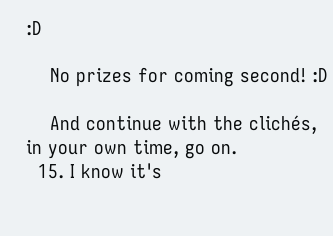:D

    No prizes for coming second! :D

    And continue with the clichés, in your own time, go on.
  15. I know it's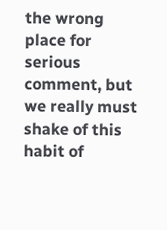the wrong place for serious comment, but we really must shake of this habit of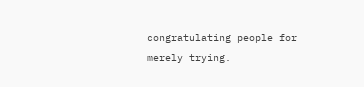congratulating people for merely trying.